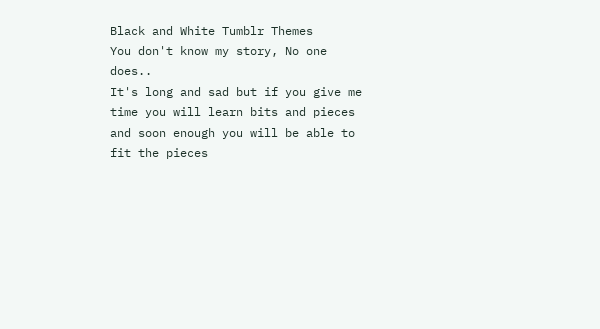Black and White Tumblr Themes
You don't know my story, No one does..
It's long and sad but if you give me time you will learn bits and pieces and soon enough you will be able to fit the pieces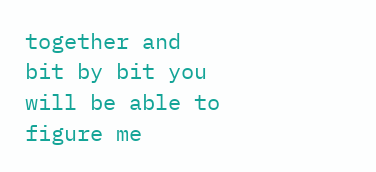together and bit by bit you will be able to figure me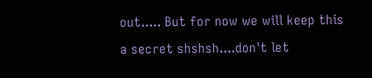out..... But for now we will keep this a secret shshsh....don't let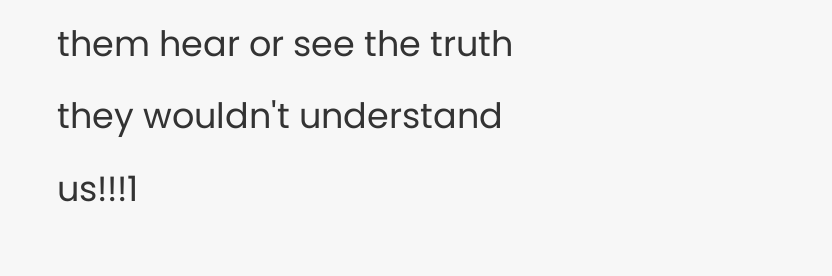them hear or see the truth they wouldn't understand us!!!1